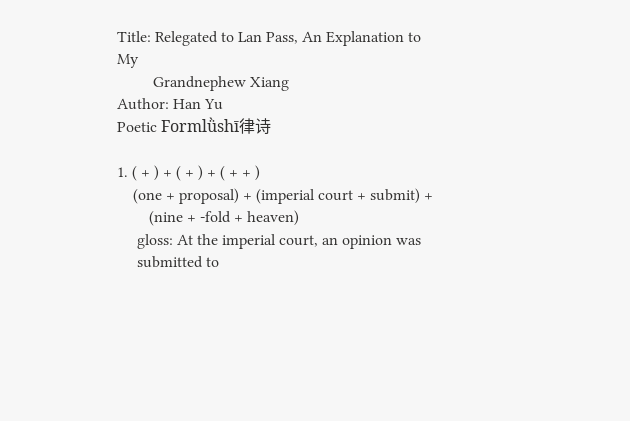Title: Relegated to Lan Pass, An Explanation to My
         Grandnephew Xiang
Author: Han Yu
Poetic Formlǜshī律诗

1. ( + ) + ( + ) + ( + + )
    (one + proposal) + (imperial court + submit) +
        (nine + -fold + heaven)
     gloss: At the imperial court, an opinion was
     submitted to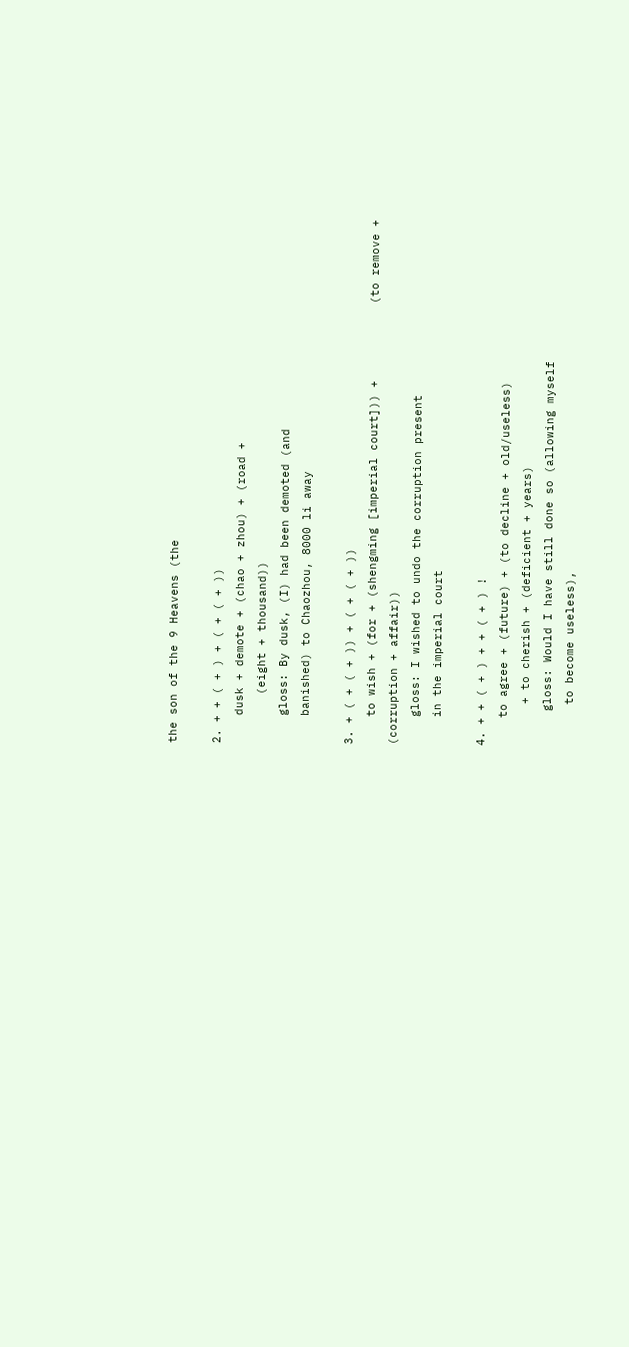the son of the 9 Heavens (the

2. + + ( + ) + ( + ( + ))
    dusk + demote + (chao + zhou) + (road +
       (eight + thousand))
    gloss: By dusk, (I) had been demoted (and
    banished) to Chaozhou, 8000 li away

3. + ( + ( + )) + ( + ( + ))
    to wish + (for + (shengming [imperial court])) +           (to remove + (corruption + affair))
    gloss: I wished to undo the corruption present
    in the imperial court

4. + + ( + ) + + ( + ) !
    to agree + (future) + (to decline + old/useless)
      + to cherish + (deficient + years)
     gloss: Would I have still done so (allowing myself
      to become useless),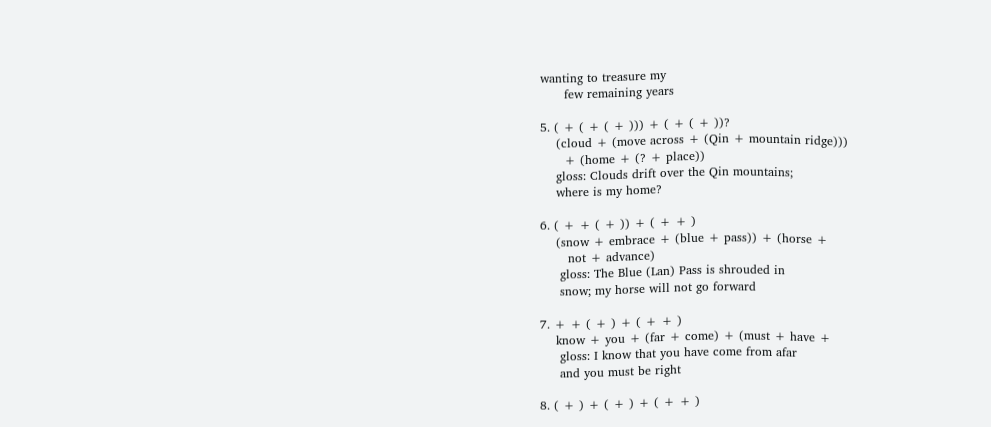wanting to treasure my
      few remaining years

5. ( + ( + ( + ))) + ( + ( + ))?
    (cloud + (move across + (Qin + mountain ridge)))
      + (home + (? + place))
    gloss: Clouds drift over the Qin mountains;
    where is my home?

6. ( + + ( + )) + ( + + )
    (snow + embrace + (blue + pass)) + (horse +
       not + advance)
     gloss: The Blue (Lan) Pass is shrouded in
     snow; my horse will not go forward

7. + + ( + ) + ( + + )
    know + you + (far + come) + (must + have +
     gloss: I know that you have come from afar
     and you must be right

8. ( + ) + ( + ) + ( + + )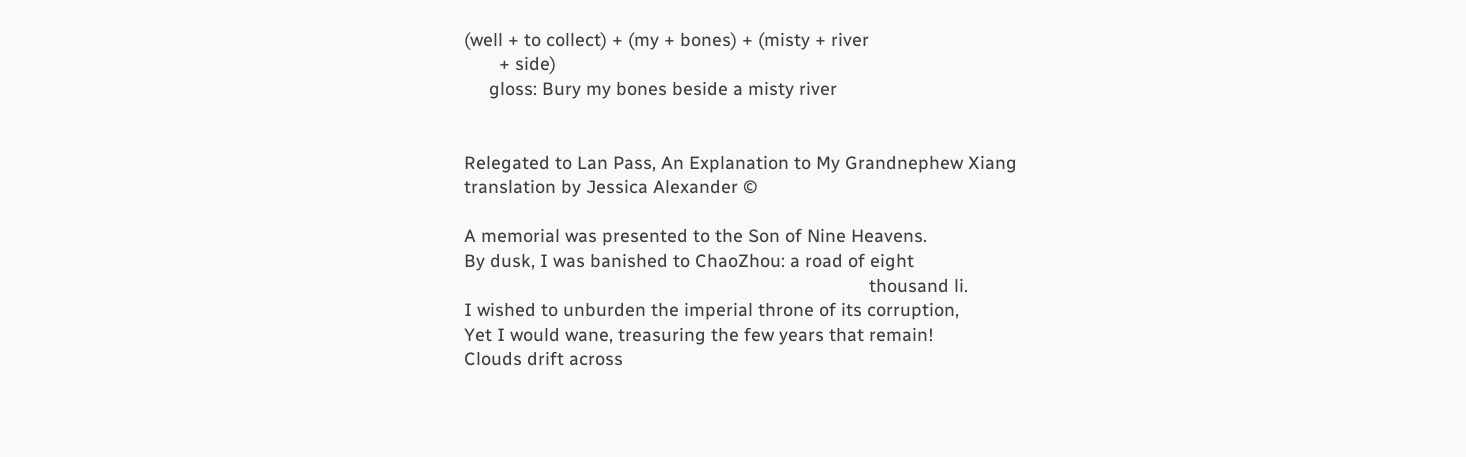(well + to collect) + (my + bones) + (misty + river
       + side)
     gloss: Bury my bones beside a misty river


Relegated to Lan Pass, An Explanation to My Grandnephew Xiang
translation by Jessica Alexander ©

A memorial was presented to the Son of Nine Heavens.
By dusk, I was banished to ChaoZhou: a road of eight
                                                                                 thousand li.
I wished to unburden the imperial throne of its corruption,
Yet I would wane, treasuring the few years that remain!
Clouds drift across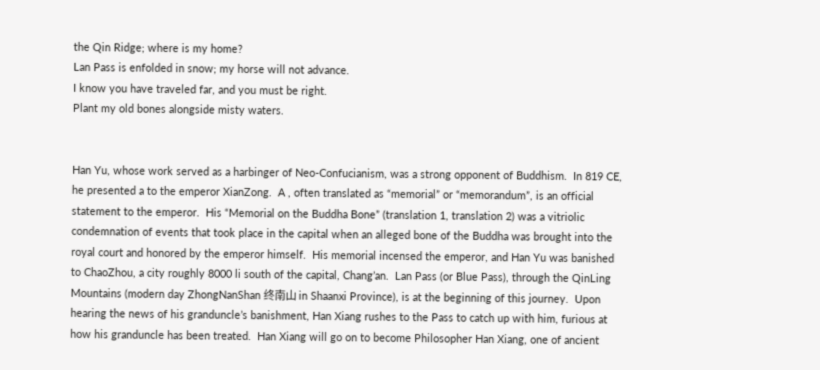the Qin Ridge; where is my home?
Lan Pass is enfolded in snow; my horse will not advance.
I know you have traveled far, and you must be right.
Plant my old bones alongside misty waters.


Han Yu, whose work served as a harbinger of Neo-Confucianism, was a strong opponent of Buddhism.  In 819 CE, he presented a to the emperor XianZong.  A , often translated as “memorial” or “memorandum”, is an official statement to the emperor.  His “Memorial on the Buddha Bone” (translation 1, translation 2) was a vitriolic condemnation of events that took place in the capital when an alleged bone of the Buddha was brought into the royal court and honored by the emperor himself.  His memorial incensed the emperor, and Han Yu was banished to ChaoZhou, a city roughly 8000 li south of the capital, Chang’an.  Lan Pass (or Blue Pass), through the QinLing Mountains (modern day ZhongNanShan 终南山 in Shaanxi Province), is at the beginning of this journey.  Upon hearing the news of his granduncle’s banishment, Han Xiang rushes to the Pass to catch up with him, furious at how his granduncle has been treated.  Han Xiang will go on to become Philosopher Han Xiang, one of ancient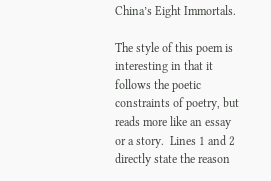China’s Eight Immortals.

The style of this poem is interesting in that it follows the poetic constraints of poetry, but reads more like an essay or a story.  Lines 1 and 2 directly state the reason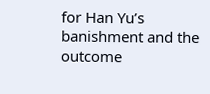for Han Yu’s banishment and the outcome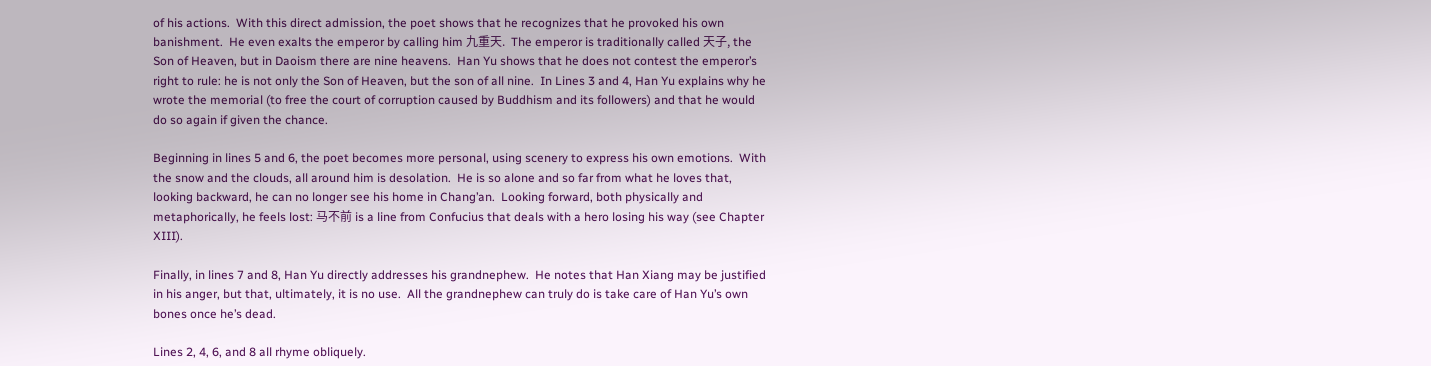of his actions.  With this direct admission, the poet shows that he recognizes that he provoked his own banishment.  He even exalts the emperor by calling him 九重天.  The emperor is traditionally called 天子, the Son of Heaven, but in Daoism there are nine heavens.  Han Yu shows that he does not contest the emperor’s right to rule: he is not only the Son of Heaven, but the son of all nine.  In Lines 3 and 4, Han Yu explains why he wrote the memorial (to free the court of corruption caused by Buddhism and its followers) and that he would do so again if given the chance.

Beginning in lines 5 and 6, the poet becomes more personal, using scenery to express his own emotions.  With the snow and the clouds, all around him is desolation.  He is so alone and so far from what he loves that, looking backward, he can no longer see his home in Chang’an.  Looking forward, both physically and metaphorically, he feels lost: 马不前 is a line from Confucius that deals with a hero losing his way (see Chapter XIII).

Finally, in lines 7 and 8, Han Yu directly addresses his grandnephew.  He notes that Han Xiang may be justified in his anger, but that, ultimately, it is no use.  All the grandnephew can truly do is take care of Han Yu’s own bones once he’s dead.

Lines 2, 4, 6, and 8 all rhyme obliquely.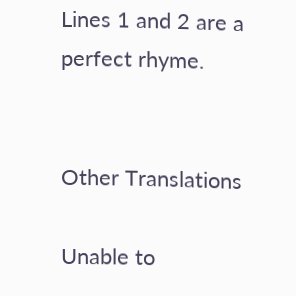Lines 1 and 2 are a perfect rhyme.


Other Translations

Unable to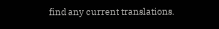find any current translations.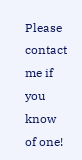Please contact me if you know of one!